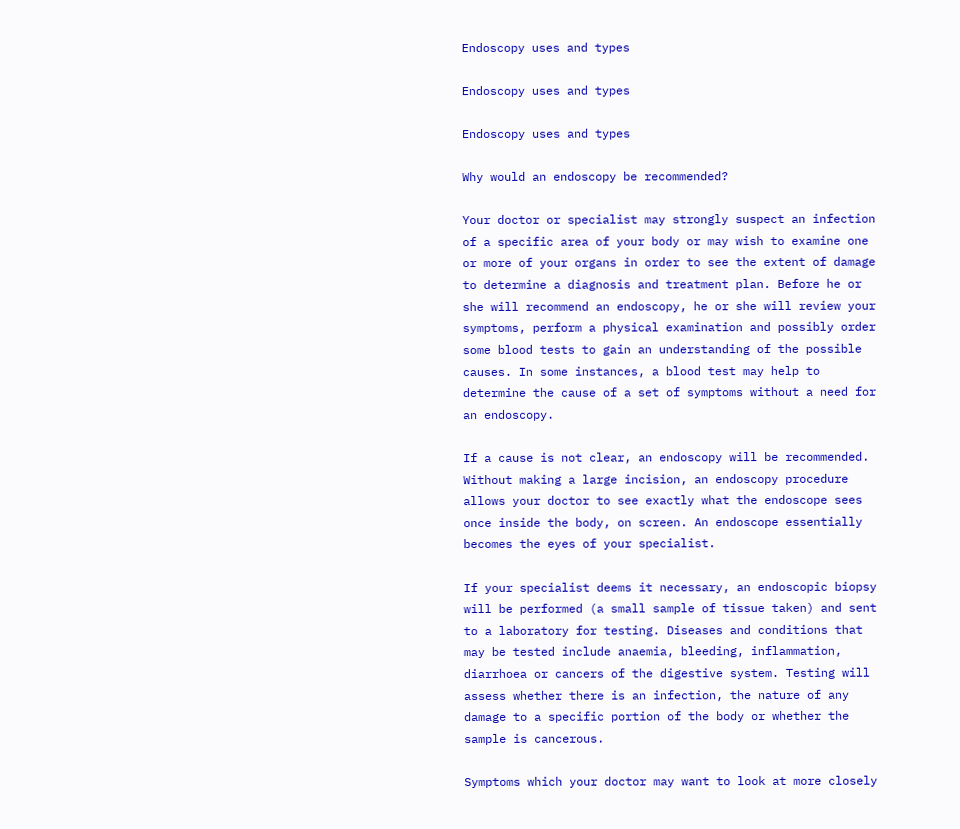Endoscopy uses and types

Endoscopy uses and types

Endoscopy uses and types

Why would an endoscopy be recommended?

Your doctor or specialist may strongly suspect an infection of a specific area of your body or may wish to examine one or more of your organs in order to see the extent of damage to determine a diagnosis and treatment plan. Before he or she will recommend an endoscopy, he or she will review your symptoms, perform a physical examination and possibly order some blood tests to gain an understanding of the possible causes. In some instances, a blood test may help to determine the cause of a set of symptoms without a need for an endoscopy.

If a cause is not clear, an endoscopy will be recommended. Without making a large incision, an endoscopy procedure allows your doctor to see exactly what the endoscope sees once inside the body, on screen. An endoscope essentially becomes the eyes of your specialist.

If your specialist deems it necessary, an endoscopic biopsy will be performed (a small sample of tissue taken) and sent to a laboratory for testing. Diseases and conditions that may be tested include anaemia, bleeding, inflammation, diarrhoea or cancers of the digestive system. Testing will assess whether there is an infection, the nature of any damage to a specific portion of the body or whether the sample is cancerous.

Symptoms which your doctor may want to look at more closely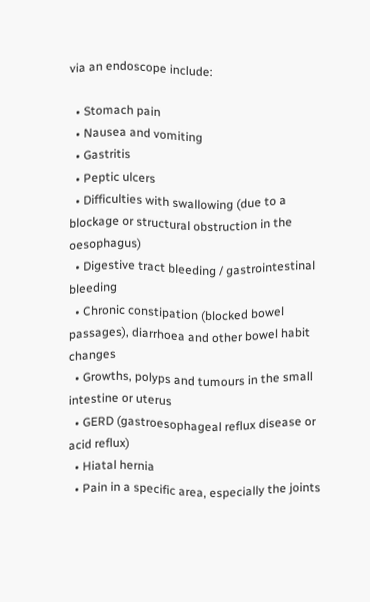via an endoscope include:

  • Stomach pain
  • Nausea and vomiting
  • Gastritis
  • Peptic ulcers
  • Difficulties with swallowing (due to a blockage or structural obstruction in the oesophagus)
  • Digestive tract bleeding / gastrointestinal bleeding
  • Chronic constipation (blocked bowel passages), diarrhoea and other bowel habit changes
  • Growths, polyps and tumours in the small intestine or uterus
  • GERD (gastroesophageal reflux disease or acid reflux)
  • Hiatal hernia
  • Pain in a specific area, especially the joints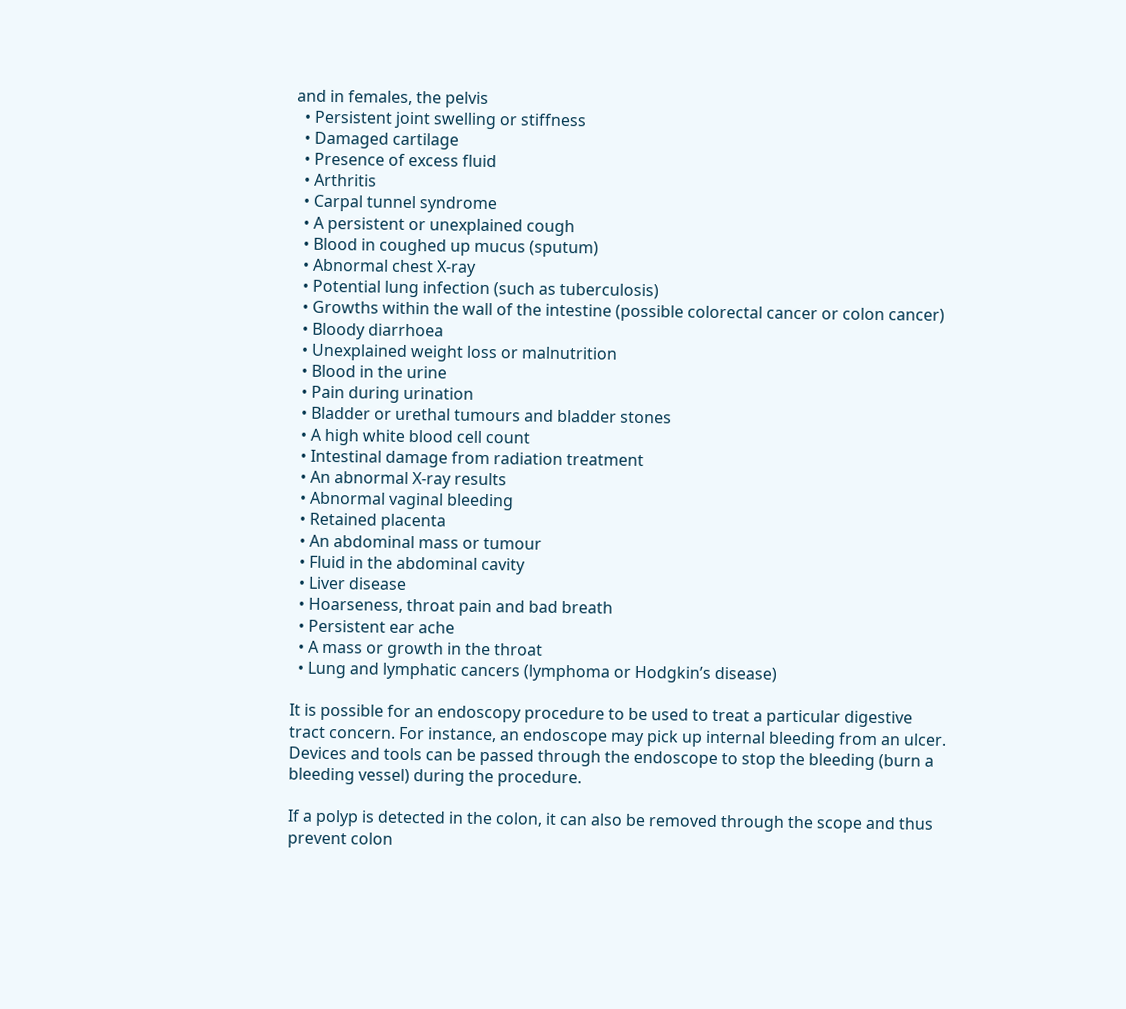and in females, the pelvis
  • Persistent joint swelling or stiffness
  • Damaged cartilage
  • Presence of excess fluid
  • Arthritis
  • Carpal tunnel syndrome
  • A persistent or unexplained cough
  • Blood in coughed up mucus (sputum)
  • Abnormal chest X-ray
  • Potential lung infection (such as tuberculosis)
  • Growths within the wall of the intestine (possible colorectal cancer or colon cancer)
  • Bloody diarrhoea
  • Unexplained weight loss or malnutrition
  • Blood in the urine
  • Pain during urination
  • Bladder or urethal tumours and bladder stones
  • A high white blood cell count
  • Intestinal damage from radiation treatment
  • An abnormal X-ray results
  • Abnormal vaginal bleeding
  • Retained placenta
  • An abdominal mass or tumour
  • Fluid in the abdominal cavity
  • Liver disease
  • Hoarseness, throat pain and bad breath
  • Persistent ear ache
  • A mass or growth in the throat
  • Lung and lymphatic cancers (lymphoma or Hodgkin’s disease)

It is possible for an endoscopy procedure to be used to treat a particular digestive tract concern. For instance, an endoscope may pick up internal bleeding from an ulcer. Devices and tools can be passed through the endoscope to stop the bleeding (burn a bleeding vessel) during the procedure.

If a polyp is detected in the colon, it can also be removed through the scope and thus prevent colon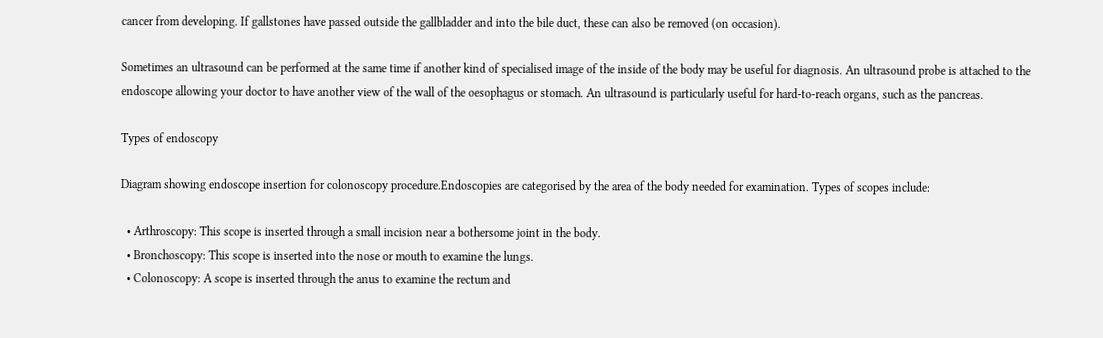cancer from developing. If gallstones have passed outside the gallbladder and into the bile duct, these can also be removed (on occasion).

Sometimes an ultrasound can be performed at the same time if another kind of specialised image of the inside of the body may be useful for diagnosis. An ultrasound probe is attached to the endoscope allowing your doctor to have another view of the wall of the oesophagus or stomach. An ultrasound is particularly useful for hard-to-reach organs, such as the pancreas.

Types of endoscopy

Diagram showing endoscope insertion for colonoscopy procedure.Endoscopies are categorised by the area of the body needed for examination. Types of scopes include:

  • Arthroscopy: This scope is inserted through a small incision near a bothersome joint in the body.
  • Bronchoscopy: This scope is inserted into the nose or mouth to examine the lungs.
  • Colonoscopy: A scope is inserted through the anus to examine the rectum and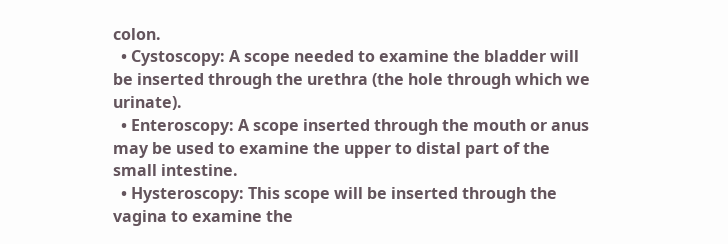colon.
  • Cystoscopy: A scope needed to examine the bladder will be inserted through the urethra (the hole through which we urinate).
  • Enteroscopy: A scope inserted through the mouth or anus may be used to examine the upper to distal part of the small intestine.
  • Hysteroscopy: This scope will be inserted through the vagina to examine the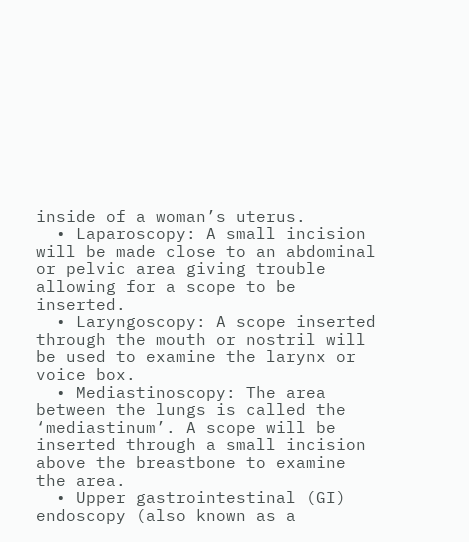inside of a woman’s uterus.
  • Laparoscopy: A small incision will be made close to an abdominal or pelvic area giving trouble allowing for a scope to be inserted.
  • Laryngoscopy: A scope inserted through the mouth or nostril will be used to examine the larynx or voice box.
  • Mediastinoscopy: The area between the lungs is called the ‘mediastinum’. A scope will be inserted through a small incision above the breastbone to examine the area.
  • Upper gastrointestinal (GI) endoscopy (also known as a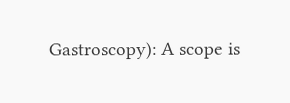Gastroscopy): A scope is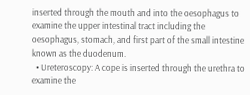inserted through the mouth and into the oesophagus to examine the upper intestinal tract including the oesophagus, stomach, and first part of the small intestine known as the duodenum.
  • Ureteroscopy: A cope is inserted through the urethra to examine the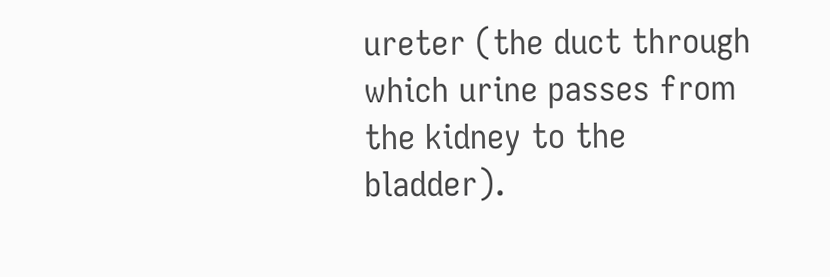ureter (the duct through which urine passes from the kidney to the bladder).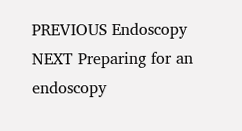PREVIOUS Endoscopy
NEXT Preparing for an endoscopy